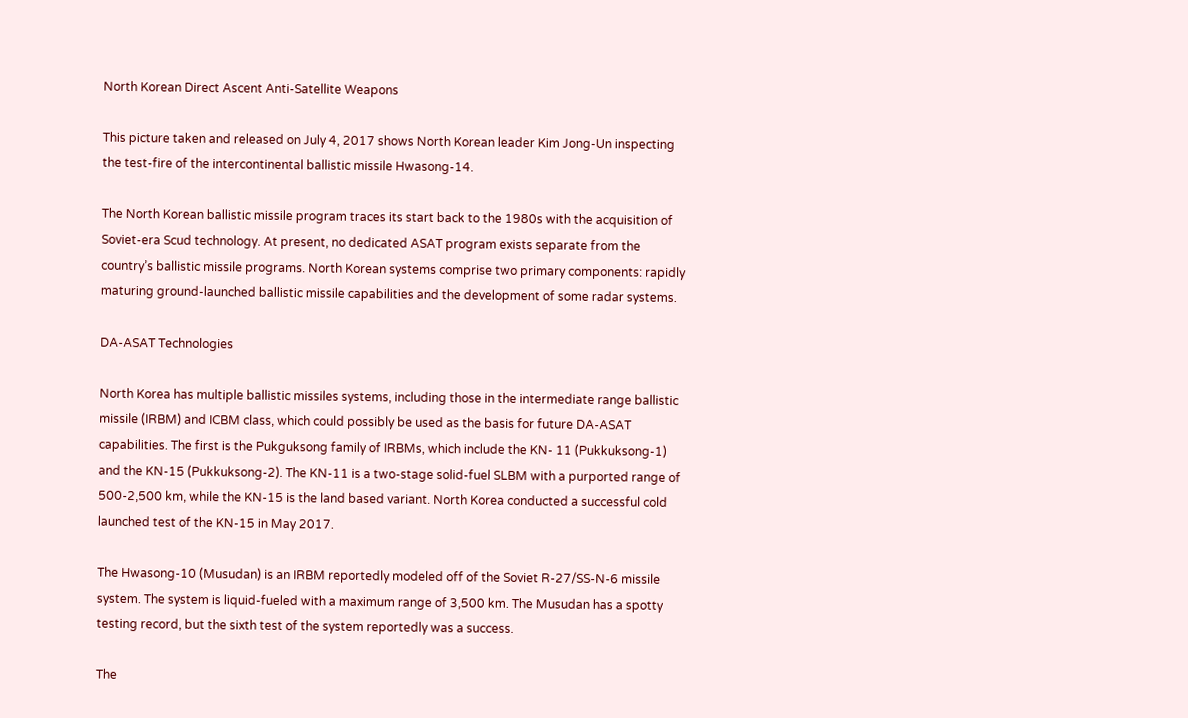North Korean Direct Ascent Anti-Satellite Weapons

This picture taken and released on July 4, 2017 shows North Korean leader Kim Jong-Un inspecting the test-fire of the intercontinental ballistic missile Hwasong-14.

The North Korean ballistic missile program traces its start back to the 1980s with the acquisition of Soviet-era Scud technology. At present, no dedicated ASAT program exists separate from the country’s ballistic missile programs. North Korean systems comprise two primary components: rapidly maturing ground-launched ballistic missile capabilities and the development of some radar systems.

DA-ASAT Technologies

North Korea has multiple ballistic missiles systems, including those in the intermediate range ballistic missile (IRBM) and ICBM class, which could possibly be used as the basis for future DA-ASAT capabilities. The first is the Pukguksong family of IRBMs, which include the KN- 11 (Pukkuksong-1) and the KN-15 (Pukkuksong-2). The KN-11 is a two-stage solid-fuel SLBM with a purported range of 500-2,500 km, while the KN-15 is the land based variant. North Korea conducted a successful cold launched test of the KN-15 in May 2017.

The Hwasong-10 (Musudan) is an IRBM reportedly modeled off of the Soviet R-27/SS-N-6 missile system. The system is liquid-fueled with a maximum range of 3,500 km. The Musudan has a spotty testing record, but the sixth test of the system reportedly was a success.

The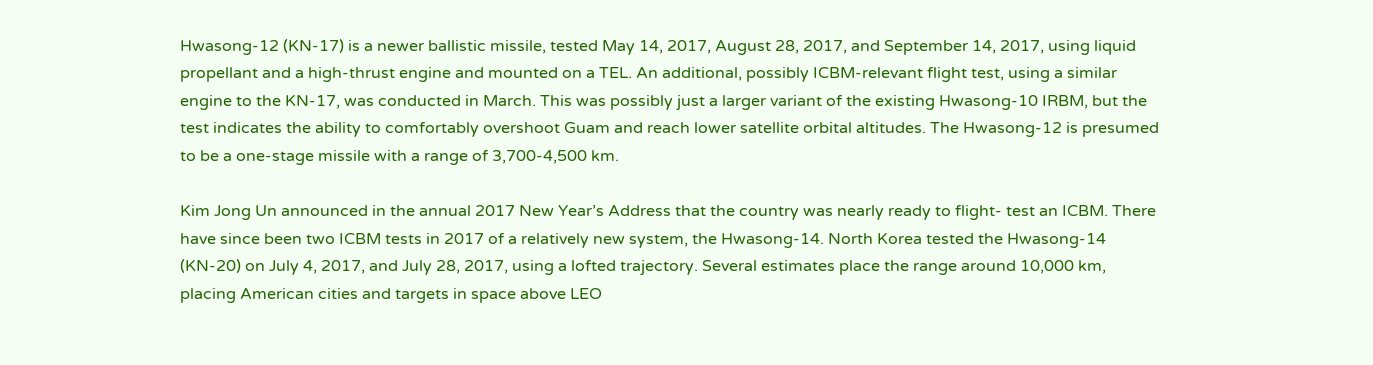Hwasong-12 (KN-17) is a newer ballistic missile, tested May 14, 2017, August 28, 2017, and September 14, 2017, using liquid propellant and a high-thrust engine and mounted on a TEL. An additional, possibly ICBM-relevant flight test, using a similar engine to the KN-17, was conducted in March. This was possibly just a larger variant of the existing Hwasong-10 IRBM, but the test indicates the ability to comfortably overshoot Guam and reach lower satellite orbital altitudes. The Hwasong-12 is presumed to be a one-stage missile with a range of 3,700-4,500 km.

Kim Jong Un announced in the annual 2017 New Year’s Address that the country was nearly ready to flight- test an ICBM. There have since been two ICBM tests in 2017 of a relatively new system, the Hwasong-14. North Korea tested the Hwasong-14 (KN-20) on July 4, 2017, and July 28, 2017, using a lofted trajectory. Several estimates place the range around 10,000 km, placing American cities and targets in space above LEO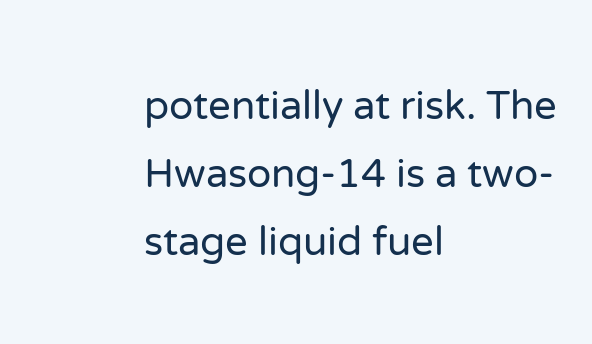potentially at risk. The Hwasong-14 is a two-stage liquid fuel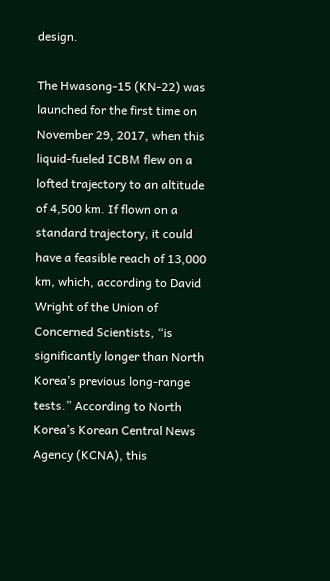design.

The Hwasong-15 (KN-22) was launched for the first time on November 29, 2017, when this liquid-fueled ICBM flew on a lofted trajectory to an altitude of 4,500 km. If flown on a standard trajectory, it could have a feasible reach of 13,000 km, which, according to David Wright of the Union of Concerned Scientists, “is significantly longer than North Korea’s previous long-range tests.” According to North Korea’s Korean Central News Agency (KCNA), this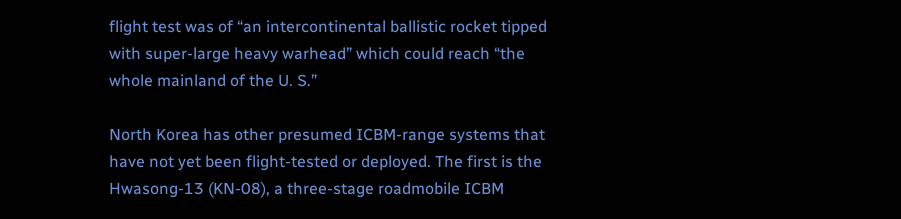flight test was of “an intercontinental ballistic rocket tipped with super-large heavy warhead” which could reach “the whole mainland of the U. S.”

North Korea has other presumed ICBM-range systems that have not yet been flight-tested or deployed. The first is the Hwasong-13 (KN-08), a three-stage roadmobile ICBM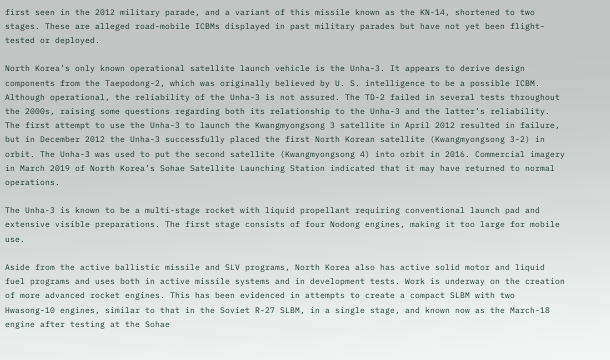first seen in the 2012 military parade, and a variant of this missile known as the KN-14, shortened to two stages. These are alleged road-mobile ICBMs displayed in past military parades but have not yet been flight-tested or deployed.

North Korea’s only known operational satellite launch vehicle is the Unha-3. It appears to derive design components from the Taepodong-2, which was originally believed by U. S. intelligence to be a possible ICBM. Although operational, the reliability of the Unha-3 is not assured. The TD-2 failed in several tests throughout the 2000s, raising some questions regarding both its relationship to the Unha-3 and the latter’s reliability. The first attempt to use the Unha-3 to launch the Kwangmyongsong 3 satellite in April 2012 resulted in failure, but in December 2012 the Unha-3 successfully placed the first North Korean satellite (Kwangmyongsong 3-2) in orbit. The Unha-3 was used to put the second satellite (Kwangmyongsong 4) into orbit in 2016. Commercial imagery in March 2019 of North Korea’s Sohae Satellite Launching Station indicated that it may have returned to normal operations.

The Unha-3 is known to be a multi-stage rocket with liquid propellant requiring conventional launch pad and extensive visible preparations. The first stage consists of four Nodong engines, making it too large for mobile use.

Aside from the active ballistic missile and SLV programs, North Korea also has active solid motor and liquid fuel programs and uses both in active missile systems and in development tests. Work is underway on the creation of more advanced rocket engines. This has been evidenced in attempts to create a compact SLBM with two Hwasong-10 engines, similar to that in the Soviet R-27 SLBM, in a single stage, and known now as the March-18 engine after testing at the Sohae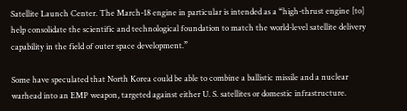Satellite Launch Center. The March-18 engine in particular is intended as a “high-thrust engine [to] help consolidate the scientific and technological foundation to match the world-level satellite delivery capability in the field of outer space development.”

Some have speculated that North Korea could be able to combine a ballistic missile and a nuclear warhead into an EMP weapon, targeted against either U. S. satellites or domestic infrastructure.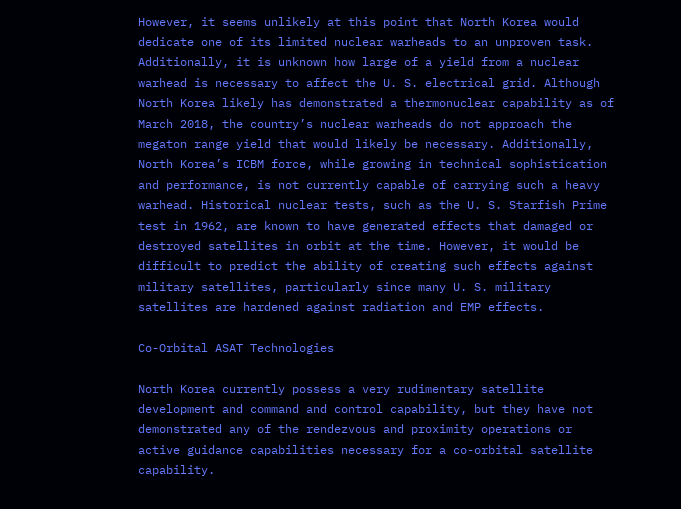However, it seems unlikely at this point that North Korea would dedicate one of its limited nuclear warheads to an unproven task. Additionally, it is unknown how large of a yield from a nuclear warhead is necessary to affect the U. S. electrical grid. Although North Korea likely has demonstrated a thermonuclear capability as of March 2018, the country’s nuclear warheads do not approach the megaton range yield that would likely be necessary. Additionally, North Korea’s ICBM force, while growing in technical sophistication and performance, is not currently capable of carrying such a heavy warhead. Historical nuclear tests, such as the U. S. Starfish Prime test in 1962, are known to have generated effects that damaged or destroyed satellites in orbit at the time. However, it would be difficult to predict the ability of creating such effects against military satellites, particularly since many U. S. military satellites are hardened against radiation and EMP effects.

Co-Orbital ASAT Technologies

North Korea currently possess a very rudimentary satellite development and command and control capability, but they have not demonstrated any of the rendezvous and proximity operations or active guidance capabilities necessary for a co-orbital satellite capability.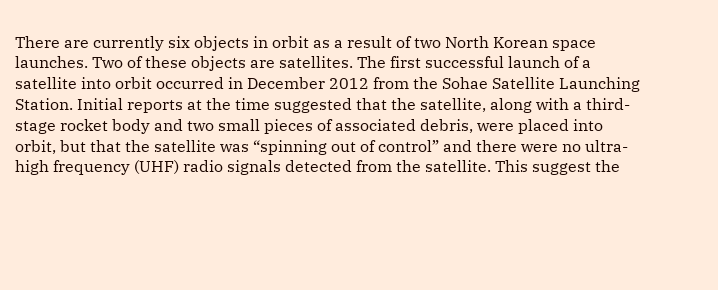There are currently six objects in orbit as a result of two North Korean space launches. Two of these objects are satellites. The first successful launch of a satellite into orbit occurred in December 2012 from the Sohae Satellite Launching Station. Initial reports at the time suggested that the satellite, along with a third-stage rocket body and two small pieces of associated debris, were placed into orbit, but that the satellite was “spinning out of control” and there were no ultra-high frequency (UHF) radio signals detected from the satellite. This suggest the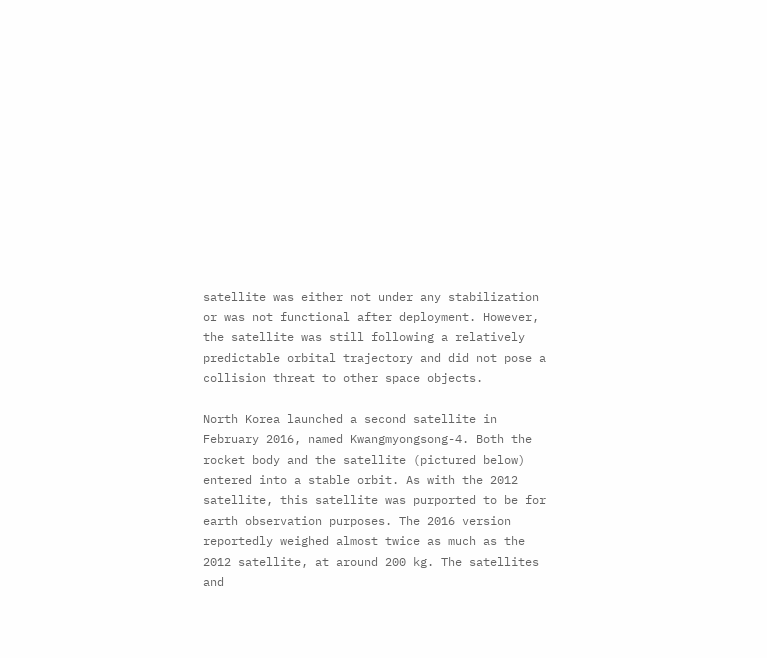satellite was either not under any stabilization or was not functional after deployment. However, the satellite was still following a relatively predictable orbital trajectory and did not pose a collision threat to other space objects.

North Korea launched a second satellite in February 2016, named Kwangmyongsong-4. Both the rocket body and the satellite (pictured below) entered into a stable orbit. As with the 2012 satellite, this satellite was purported to be for earth observation purposes. The 2016 version reportedly weighed almost twice as much as the 2012 satellite, at around 200 kg. The satellites and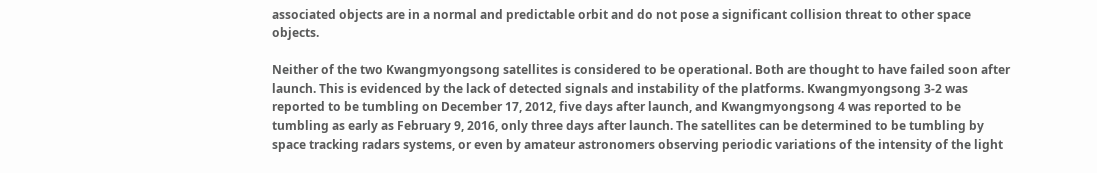associated objects are in a normal and predictable orbit and do not pose a significant collision threat to other space objects.

Neither of the two Kwangmyongsong satellites is considered to be operational. Both are thought to have failed soon after launch. This is evidenced by the lack of detected signals and instability of the platforms. Kwangmyongsong 3-2 was reported to be tumbling on December 17, 2012, five days after launch, and Kwangmyongsong 4 was reported to be tumbling as early as February 9, 2016, only three days after launch. The satellites can be determined to be tumbling by space tracking radars systems, or even by amateur astronomers observing periodic variations of the intensity of the light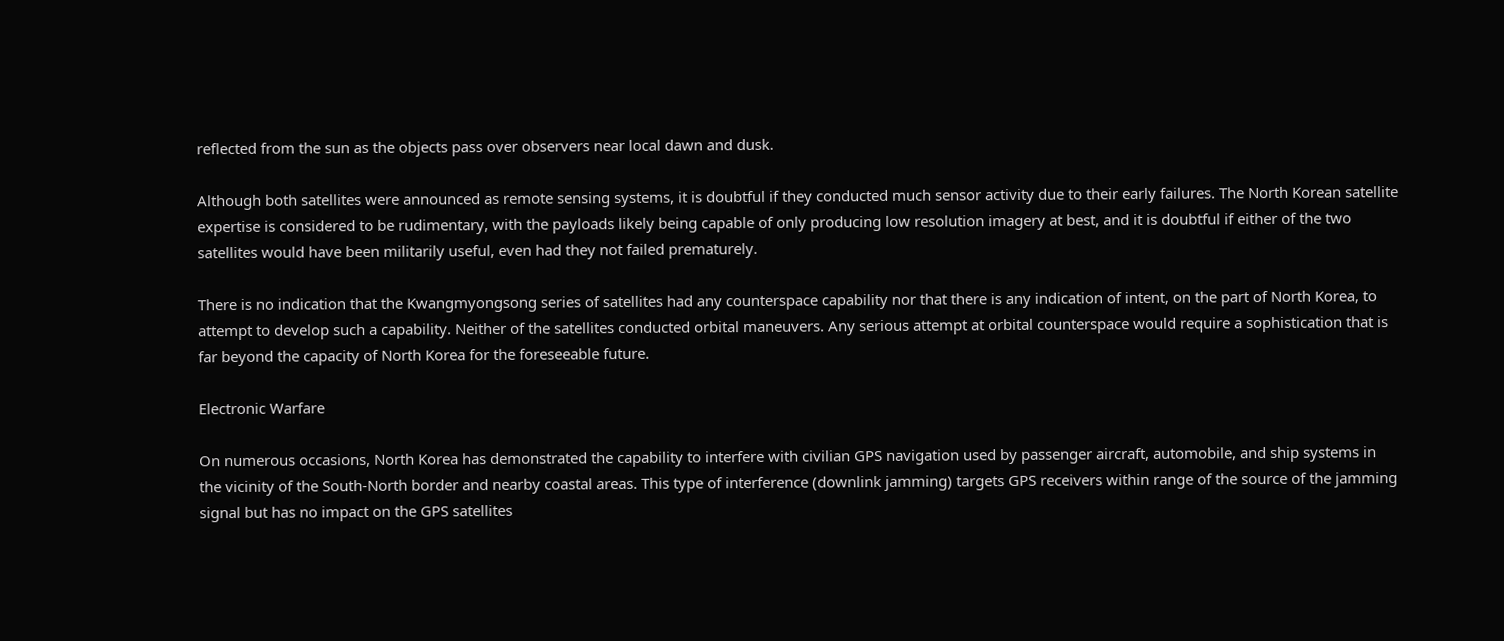reflected from the sun as the objects pass over observers near local dawn and dusk.

Although both satellites were announced as remote sensing systems, it is doubtful if they conducted much sensor activity due to their early failures. The North Korean satellite expertise is considered to be rudimentary, with the payloads likely being capable of only producing low resolution imagery at best, and it is doubtful if either of the two satellites would have been militarily useful, even had they not failed prematurely.

There is no indication that the Kwangmyongsong series of satellites had any counterspace capability nor that there is any indication of intent, on the part of North Korea, to attempt to develop such a capability. Neither of the satellites conducted orbital maneuvers. Any serious attempt at orbital counterspace would require a sophistication that is far beyond the capacity of North Korea for the foreseeable future.

Electronic Warfare

On numerous occasions, North Korea has demonstrated the capability to interfere with civilian GPS navigation used by passenger aircraft, automobile, and ship systems in the vicinity of the South-North border and nearby coastal areas. This type of interference (downlink jamming) targets GPS receivers within range of the source of the jamming signal but has no impact on the GPS satellites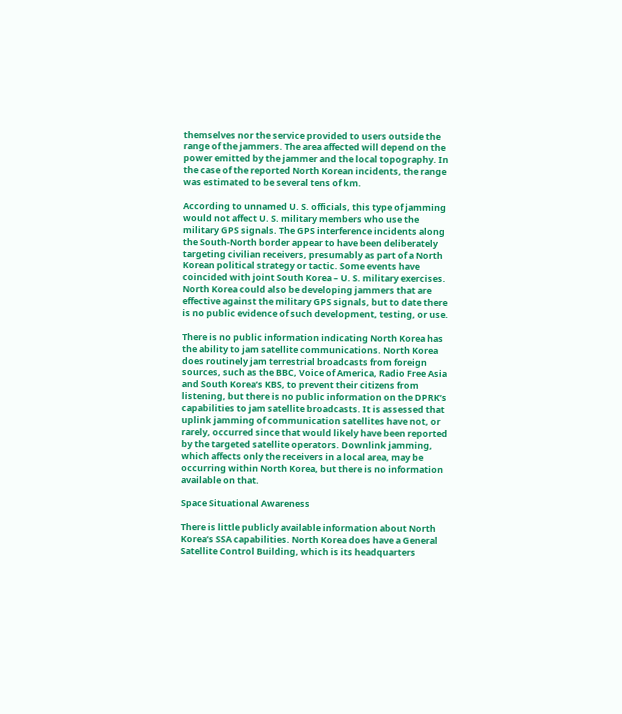themselves nor the service provided to users outside the range of the jammers. The area affected will depend on the power emitted by the jammer and the local topography. In the case of the reported North Korean incidents, the range was estimated to be several tens of km.

According to unnamed U. S. officials, this type of jamming would not affect U. S. military members who use the military GPS signals. The GPS interference incidents along the South-North border appear to have been deliberately targeting civilian receivers, presumably as part of a North Korean political strategy or tactic. Some events have coincided with joint South Korea – U. S. military exercises. North Korea could also be developing jammers that are effective against the military GPS signals, but to date there is no public evidence of such development, testing, or use.

There is no public information indicating North Korea has the ability to jam satellite communications. North Korea does routinely jam terrestrial broadcasts from foreign sources, such as the BBC, Voice of America, Radio Free Asia and South Korea’s KBS, to prevent their citizens from listening, but there is no public information on the DPRK’s capabilities to jam satellite broadcasts. It is assessed that uplink jamming of communication satellites have not, or rarely, occurred since that would likely have been reported by the targeted satellite operators. Downlink jamming, which affects only the receivers in a local area, may be occurring within North Korea, but there is no information available on that.

Space Situational Awareness

There is little publicly available information about North Korea’s SSA capabilities. North Korea does have a General Satellite Control Building, which is its headquarters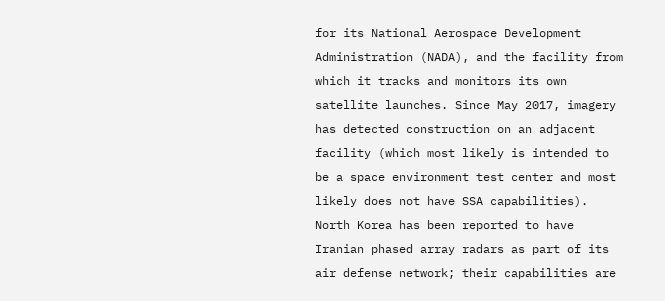for its National Aerospace Development Administration (NADA), and the facility from which it tracks and monitors its own satellite launches. Since May 2017, imagery has detected construction on an adjacent facility (which most likely is intended to be a space environment test center and most likely does not have SSA capabilities). North Korea has been reported to have Iranian phased array radars as part of its air defense network; their capabilities are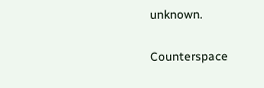unknown.

Counterspace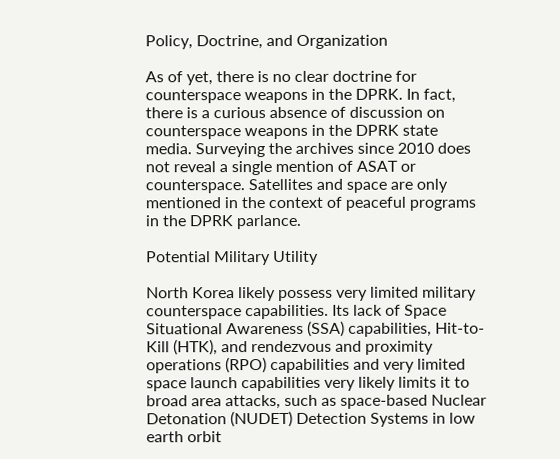Policy, Doctrine, and Organization

As of yet, there is no clear doctrine for counterspace weapons in the DPRK. In fact, there is a curious absence of discussion on counterspace weapons in the DPRK state media. Surveying the archives since 2010 does not reveal a single mention of ASAT or counterspace. Satellites and space are only mentioned in the context of peaceful programs in the DPRK parlance.

Potential Military Utility

North Korea likely possess very limited military counterspace capabilities. Its lack of Space Situational Awareness (SSA) capabilities, Hit-to-Kill (HTK), and rendezvous and proximity operations (RPO) capabilities and very limited space launch capabilities very likely limits it to broad area attacks, such as space-based Nuclear Detonation (NUDET) Detection Systems in low earth orbit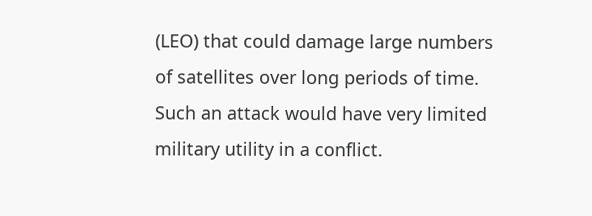(LEO) that could damage large numbers of satellites over long periods of time. Such an attack would have very limited military utility in a conflict.